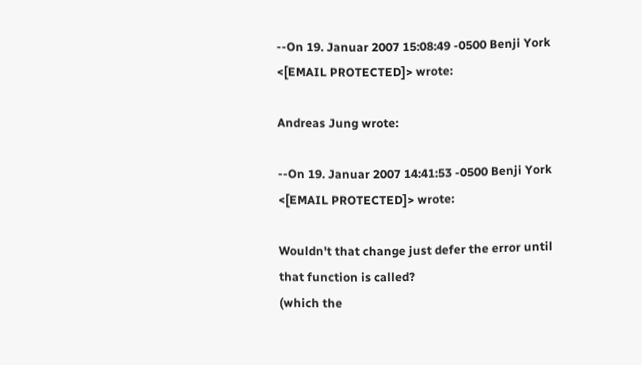--On 19. Januar 2007 15:08:49 -0500 Benji York <[EMAIL PROTECTED]> wrote:

Andreas Jung wrote:

--On 19. Januar 2007 14:41:53 -0500 Benji York <[EMAIL PROTECTED]> wrote:

Wouldn't that change just defer the error until that function is called?
(which the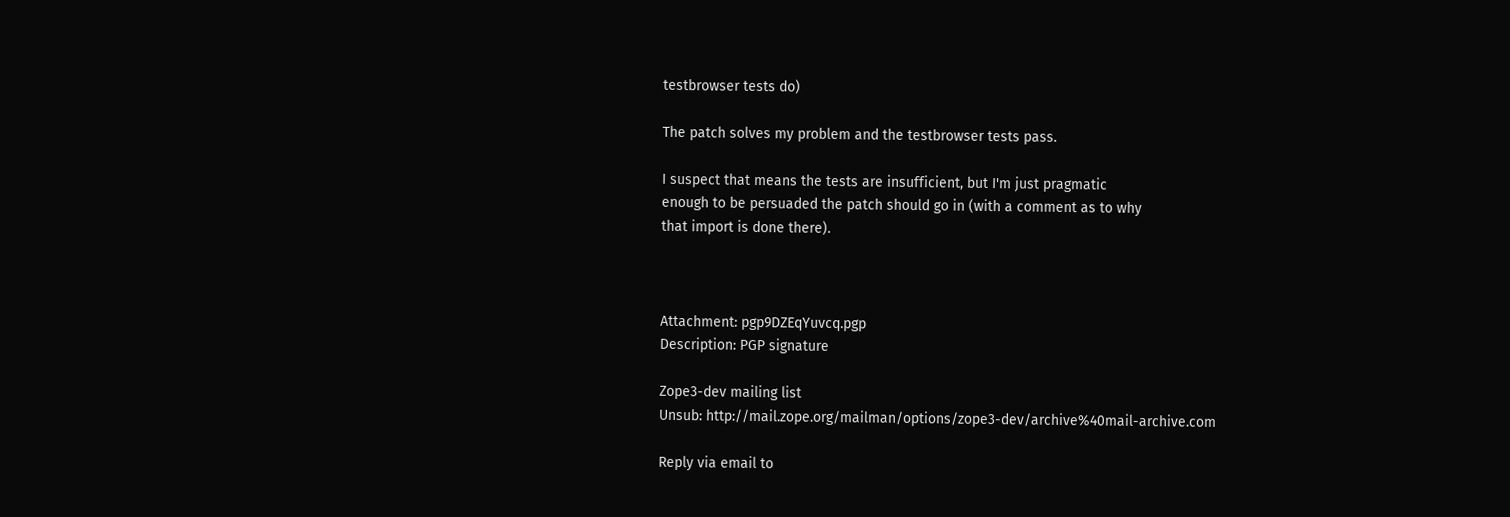testbrowser tests do)

The patch solves my problem and the testbrowser tests pass.

I suspect that means the tests are insufficient, but I'm just pragmatic
enough to be persuaded the patch should go in (with a comment as to why
that import is done there).



Attachment: pgp9DZEqYuvcq.pgp
Description: PGP signature

Zope3-dev mailing list
Unsub: http://mail.zope.org/mailman/options/zope3-dev/archive%40mail-archive.com

Reply via email to